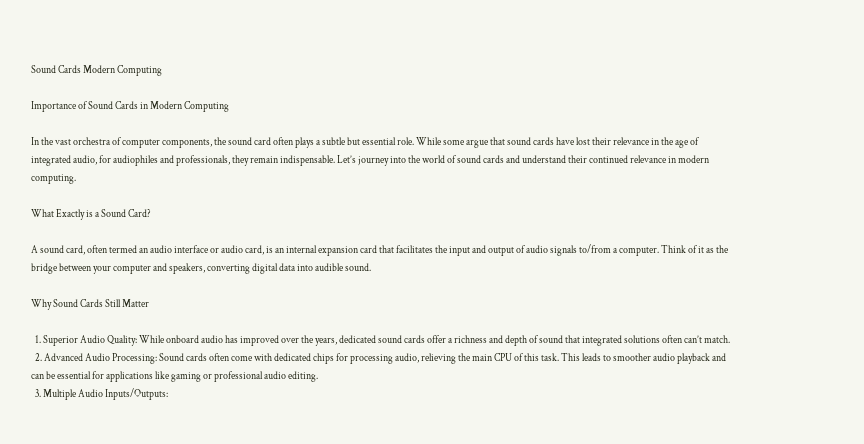Sound Cards Modern Computing

Importance of Sound Cards in Modern Computing

In the vast orchestra of computer components, the sound card often plays a subtle but essential role. While some argue that sound cards have lost their relevance in the age of integrated audio, for audiophiles and professionals, they remain indispensable. Let’s journey into the world of sound cards and understand their continued relevance in modern computing.

What Exactly is a Sound Card?

A sound card, often termed an audio interface or audio card, is an internal expansion card that facilitates the input and output of audio signals to/from a computer. Think of it as the bridge between your computer and speakers, converting digital data into audible sound.

Why Sound Cards Still Matter

  1. Superior Audio Quality: While onboard audio has improved over the years, dedicated sound cards offer a richness and depth of sound that integrated solutions often can’t match.
  2. Advanced Audio Processing: Sound cards often come with dedicated chips for processing audio, relieving the main CPU of this task. This leads to smoother audio playback and can be essential for applications like gaming or professional audio editing.
  3. Multiple Audio Inputs/Outputs: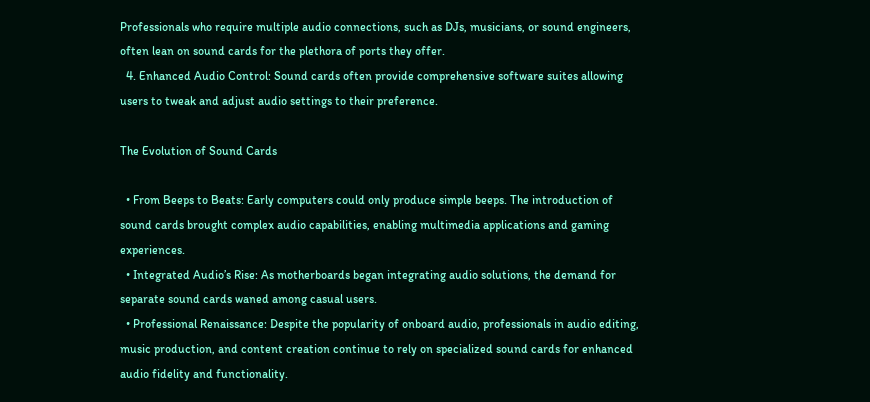Professionals who require multiple audio connections, such as DJs, musicians, or sound engineers, often lean on sound cards for the plethora of ports they offer.
  4. Enhanced Audio Control: Sound cards often provide comprehensive software suites allowing users to tweak and adjust audio settings to their preference.

The Evolution of Sound Cards

  • From Beeps to Beats: Early computers could only produce simple beeps. The introduction of sound cards brought complex audio capabilities, enabling multimedia applications and gaming experiences.
  • Integrated Audio’s Rise: As motherboards began integrating audio solutions, the demand for separate sound cards waned among casual users.
  • Professional Renaissance: Despite the popularity of onboard audio, professionals in audio editing, music production, and content creation continue to rely on specialized sound cards for enhanced audio fidelity and functionality.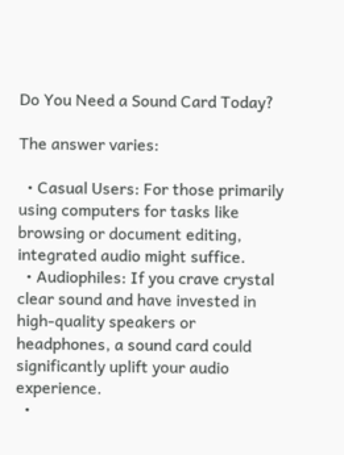Do You Need a Sound Card Today?

The answer varies:

  • Casual Users: For those primarily using computers for tasks like browsing or document editing, integrated audio might suffice.
  • Audiophiles: If you crave crystal clear sound and have invested in high-quality speakers or headphones, a sound card could significantly uplift your audio experience.
  •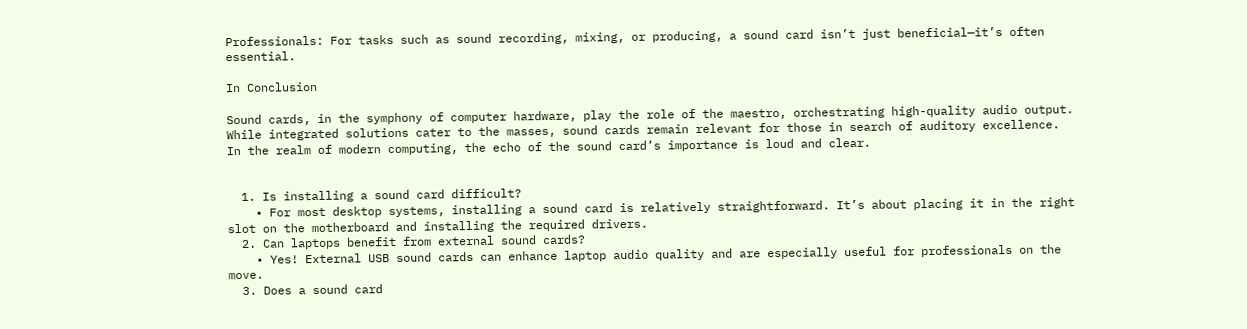Professionals: For tasks such as sound recording, mixing, or producing, a sound card isn’t just beneficial—it’s often essential.

In Conclusion

Sound cards, in the symphony of computer hardware, play the role of the maestro, orchestrating high-quality audio output. While integrated solutions cater to the masses, sound cards remain relevant for those in search of auditory excellence. In the realm of modern computing, the echo of the sound card’s importance is loud and clear.


  1. Is installing a sound card difficult?
    • For most desktop systems, installing a sound card is relatively straightforward. It’s about placing it in the right slot on the motherboard and installing the required drivers.
  2. Can laptops benefit from external sound cards?
    • Yes! External USB sound cards can enhance laptop audio quality and are especially useful for professionals on the move.
  3. Does a sound card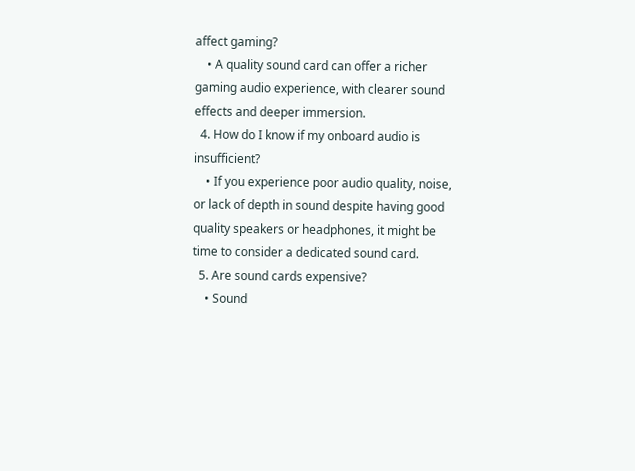affect gaming?
    • A quality sound card can offer a richer gaming audio experience, with clearer sound effects and deeper immersion.
  4. How do I know if my onboard audio is insufficient?
    • If you experience poor audio quality, noise, or lack of depth in sound despite having good quality speakers or headphones, it might be time to consider a dedicated sound card.
  5. Are sound cards expensive?
    • Sound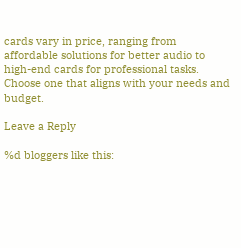cards vary in price, ranging from affordable solutions for better audio to high-end cards for professional tasks. Choose one that aligns with your needs and budget.

Leave a Reply

%d bloggers like this: